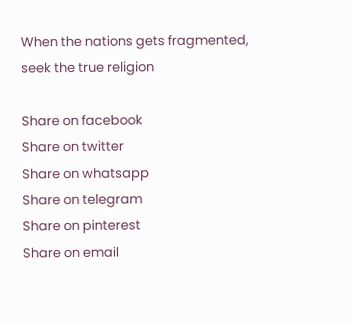When the nations gets fragmented, seek the true religion

Share on facebook
Share on twitter
Share on whatsapp
Share on telegram
Share on pinterest
Share on email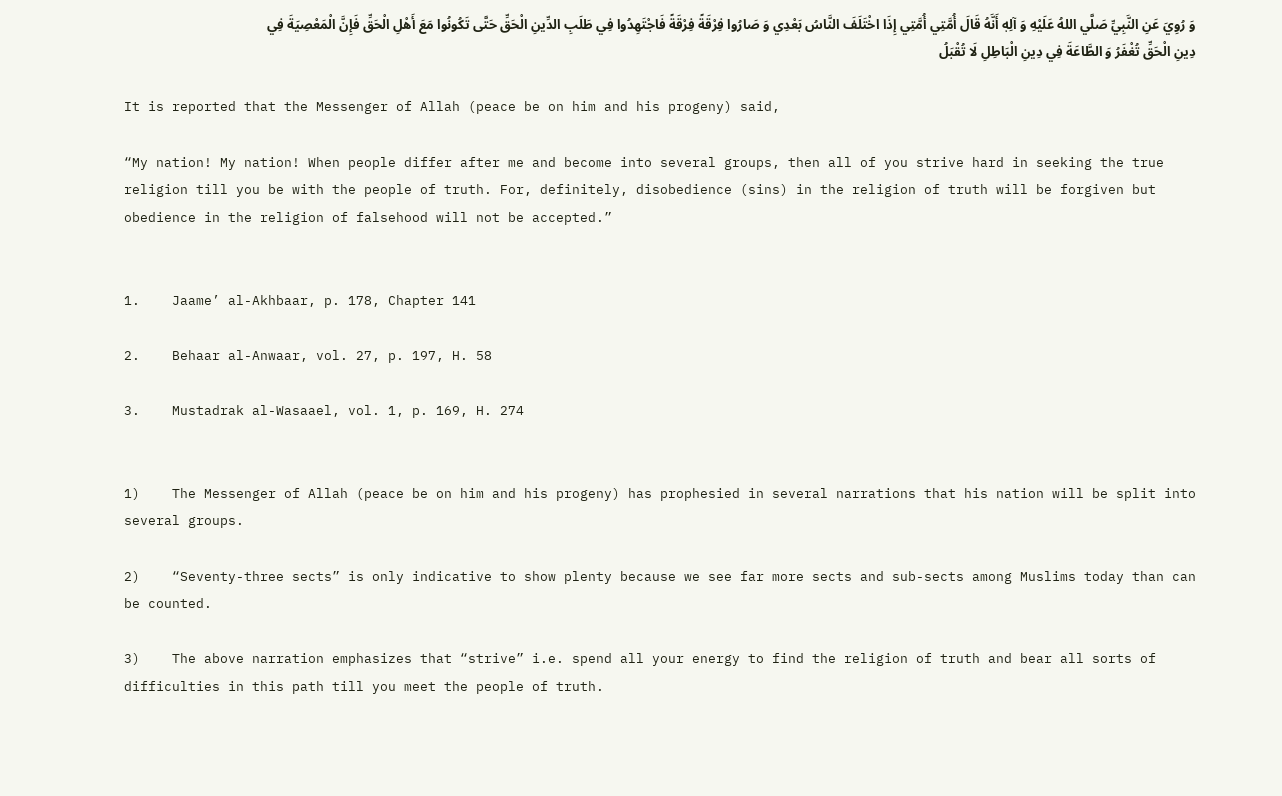وَ رُوِيَ عَنِ النَّبِيِّ صَلَّي اللهُ عَلَيْهِ وَ آلِهٖ أَنَّهُ قَالَ أُمَّتِي أُمَّتِي إِذَا اخْتَلَفَ النَّاسُ بَعْدِي وَ صَارُوا فِرْقَةً فِرْقَةً فَاجْتَهِدُوا فِي طَلَبِ الدِّينِ الْحَقِّ حَتَّى تَكُونُوا مَعَ أَهْلِ الْحَقِّ فَإِنَّ الْمَعْصِيَةَ فِي دِينِ الْحَقِّ تُغْفَرُ وَ الطَّاعَةَ فِي دِينِ الْبَاطِلِ لَا تُقْبَلُ

It is reported that the Messenger of Allah (peace be on him and his progeny) said,

“My nation! My nation! When people differ after me and become into several groups, then all of you strive hard in seeking the true religion till you be with the people of truth. For, definitely, disobedience (sins) in the religion of truth will be forgiven but obedience in the religion of falsehood will not be accepted.”


1.    Jaame’ al-Akhbaar, p. 178, Chapter 141

2.    Behaar al-Anwaar, vol. 27, p. 197, H. 58

3.    Mustadrak al-Wasaael, vol. 1, p. 169, H. 274


1)    The Messenger of Allah (peace be on him and his progeny) has prophesied in several narrations that his nation will be split into several groups.

2)    “Seventy-three sects” is only indicative to show plenty because we see far more sects and sub-sects among Muslims today than can be counted.

3)    The above narration emphasizes that “strive” i.e. spend all your energy to find the religion of truth and bear all sorts of difficulties in this path till you meet the people of truth.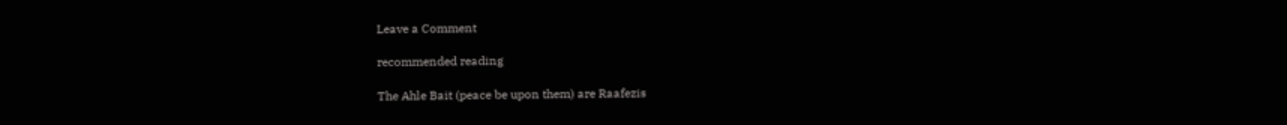Leave a Comment

recommended reading

The Ahle Bait (peace be upon them) are Raafezis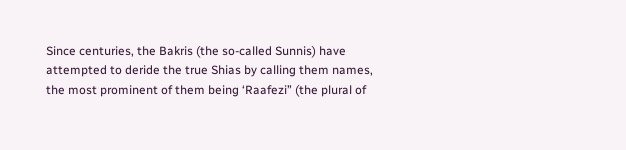Since centuries, the Bakris (the so-called Sunnis) have attempted to deride the true Shias by calling them names, the most prominent of them being ‘Raafezi” (the plural of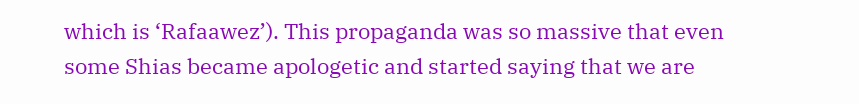which is ‘Rafaawez’). This propaganda was so massive that even some Shias became apologetic and started saying that we are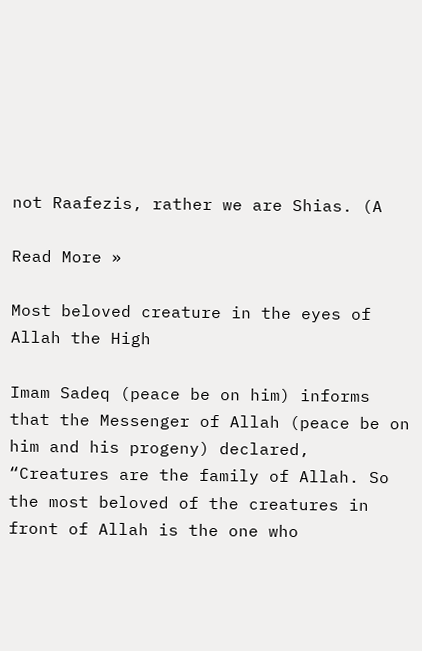not Raafezis, rather we are Shias. (A

Read More »

Most beloved creature in the eyes of Allah the High

Imam Sadeq (peace be on him) informs that the Messenger of Allah (peace be on him and his progeny) declared, “Creatures are the family of Allah. So the most beloved of the creatures in front of Allah is the one who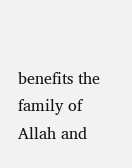benefits the family of Allah and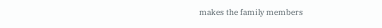makes the family members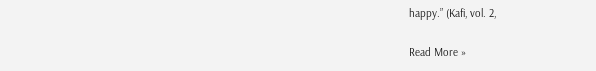happy.” (Kafi, vol. 2,

Read More »